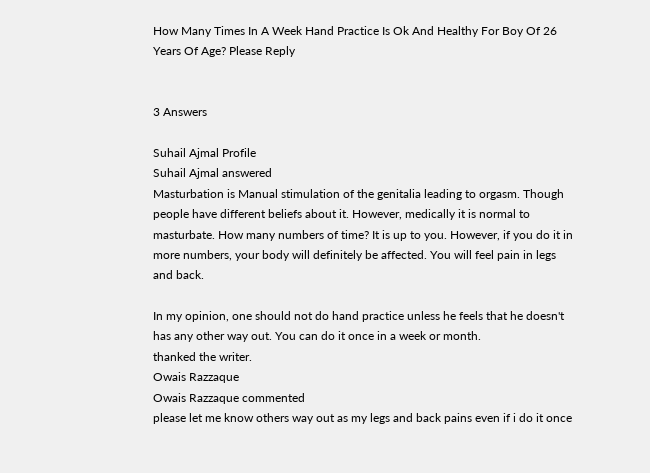How Many Times In A Week Hand Practice Is Ok And Healthy For Boy Of 26 Years Of Age? Please Reply


3 Answers

Suhail Ajmal Profile
Suhail Ajmal answered
Masturbation is Manual stimulation of the genitalia leading to orgasm. Though people have different beliefs about it. However, medically it is normal to masturbate. How many numbers of time? It is up to you. However, if you do it in more numbers, your body will definitely be affected. You will feel pain in legs and back.

In my opinion, one should not do hand practice unless he feels that he doesn't has any other way out. You can do it once in a week or month.
thanked the writer.
Owais Razzaque
Owais Razzaque commented
please let me know others way out as my legs and back pains even if i do it once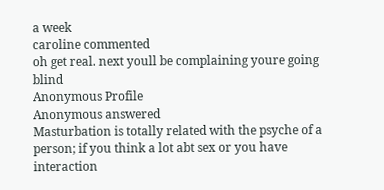a week
caroline commented
oh get real. next youll be complaining youre going blind
Anonymous Profile
Anonymous answered
Masturbation is totally related with the psyche of a person; if you think a lot abt sex or you have interaction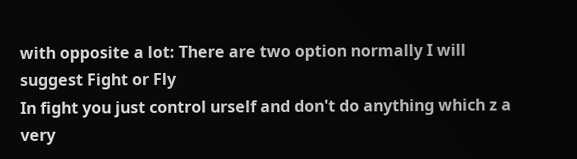with opposite a lot: There are two option normally I will suggest Fight or Fly
In fight you just control urself and don't do anything which z a very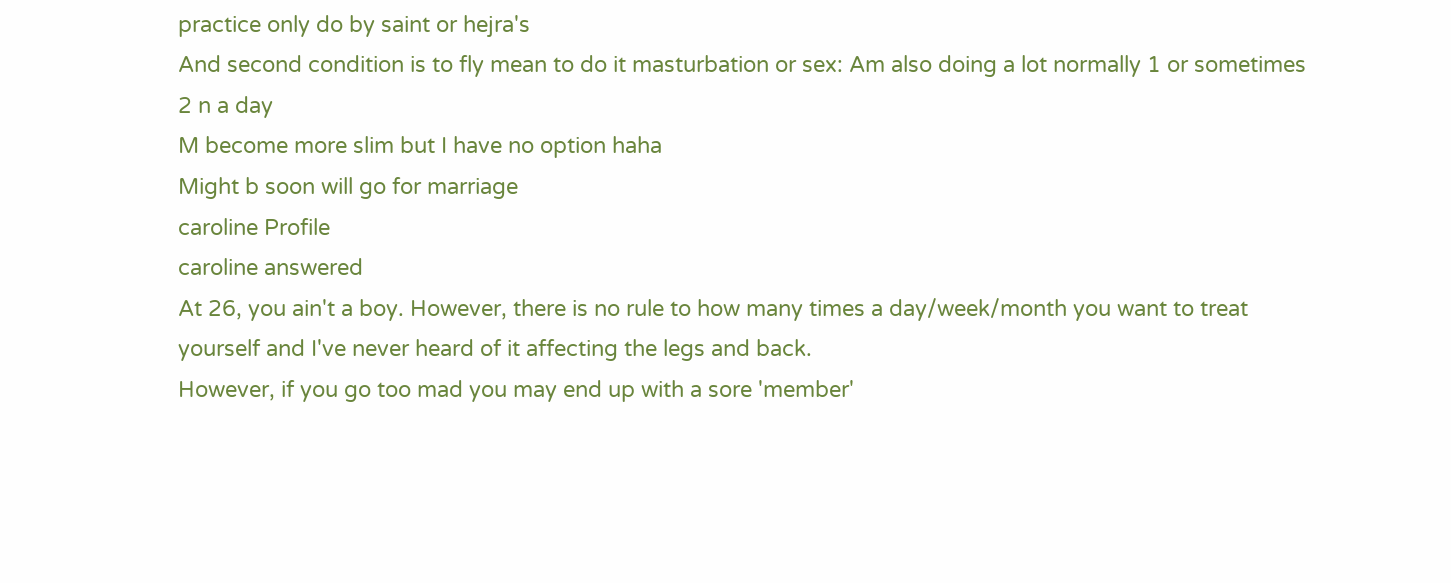practice only do by saint or hejra's
And second condition is to fly mean to do it masturbation or sex: Am also doing a lot normally 1 or sometimes 2 n a day
M become more slim but I have no option haha
Might b soon will go for marriage
caroline Profile
caroline answered
At 26, you ain't a boy. However, there is no rule to how many times a day/week/month you want to treat yourself and I've never heard of it affecting the legs and back.
However, if you go too mad you may end up with a sore 'member'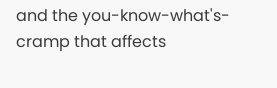and the you-know-what's- cramp that affects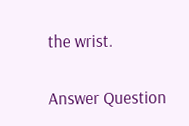the wrist.

Answer Question